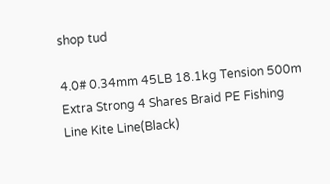shop tud

4.0# 0.34mm 45LB 18.1kg Tension 500m Extra Strong 4 Shares Braid PE Fishing Line Kite Line(Black)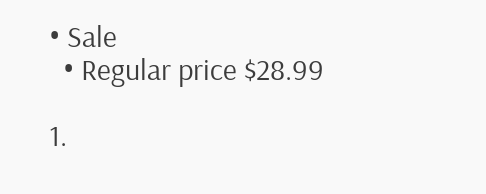• Sale
  • Regular price $28.99

1.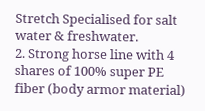Stretch Specialised for salt water & freshwater.
2. Strong horse line with 4 shares of 100% super PE fiber (body armor material)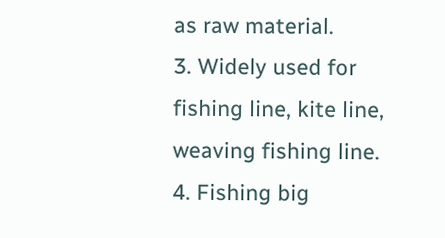as raw material.
3. Widely used for fishing line, kite line, weaving fishing line.
4. Fishing big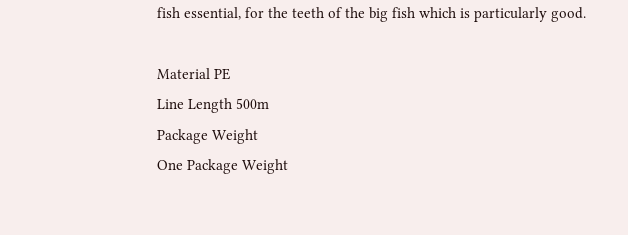fish essential, for the teeth of the big fish which is particularly good.

Material PE
Line Length 500m
Package Weight
One Package Weight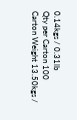0.14kgs / 0.31lb
Qty per Carton 100
Carton Weight 13.50kgs /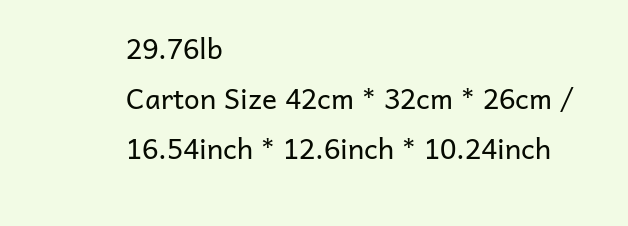29.76lb
Carton Size 42cm * 32cm * 26cm / 16.54inch * 12.6inch * 10.24inch